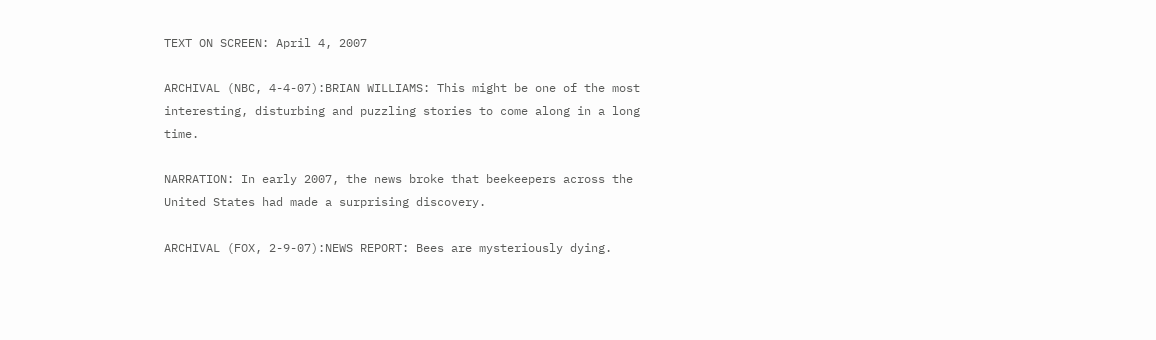TEXT ON SCREEN: April 4, 2007

ARCHIVAL (NBC, 4-4-07):BRIAN WILLIAMS: This might be one of the most interesting, disturbing and puzzling stories to come along in a long time.

NARRATION: In early 2007, the news broke that beekeepers across the United States had made a surprising discovery.

ARCHIVAL (FOX, 2-9-07):NEWS REPORT: Bees are mysteriously dying.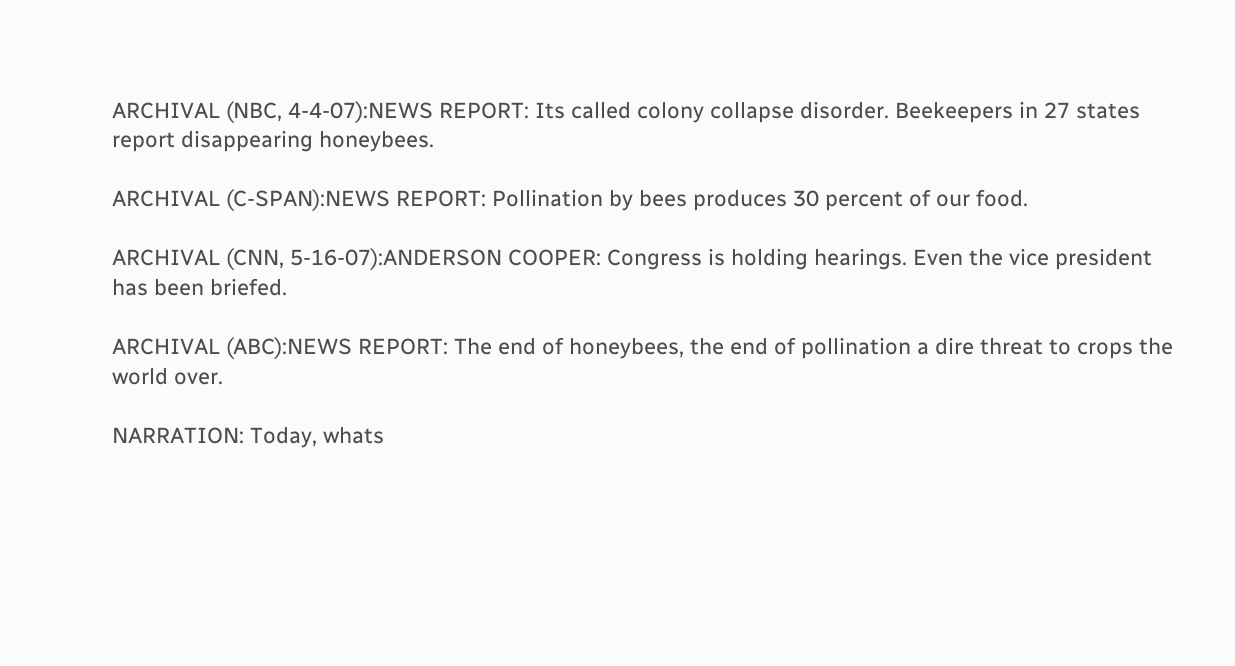ARCHIVAL (NBC, 4-4-07):NEWS REPORT: Its called colony collapse disorder. Beekeepers in 27 states report disappearing honeybees.

ARCHIVAL (C-SPAN):NEWS REPORT: Pollination by bees produces 30 percent of our food.

ARCHIVAL (CNN, 5-16-07):ANDERSON COOPER: Congress is holding hearings. Even the vice president has been briefed.

ARCHIVAL (ABC):NEWS REPORT: The end of honeybees, the end of pollination a dire threat to crops the world over.

NARRATION: Today, whats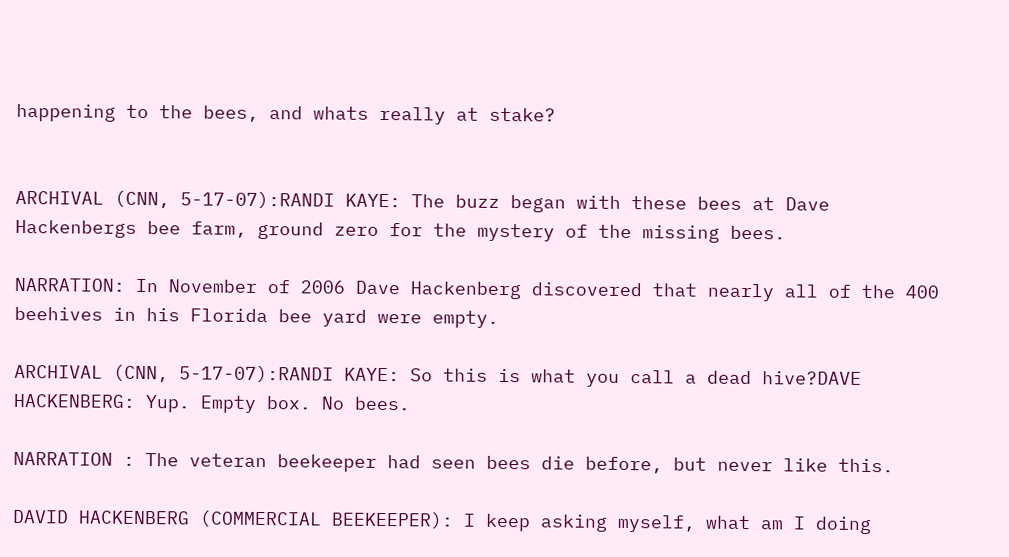happening to the bees, and whats really at stake?


ARCHIVAL (CNN, 5-17-07):RANDI KAYE: The buzz began with these bees at Dave Hackenbergs bee farm, ground zero for the mystery of the missing bees.

NARRATION: In November of 2006 Dave Hackenberg discovered that nearly all of the 400 beehives in his Florida bee yard were empty.

ARCHIVAL (CNN, 5-17-07):RANDI KAYE: So this is what you call a dead hive?DAVE HACKENBERG: Yup. Empty box. No bees.

NARRATION : The veteran beekeeper had seen bees die before, but never like this.

DAVID HACKENBERG (COMMERCIAL BEEKEEPER): I keep asking myself, what am I doing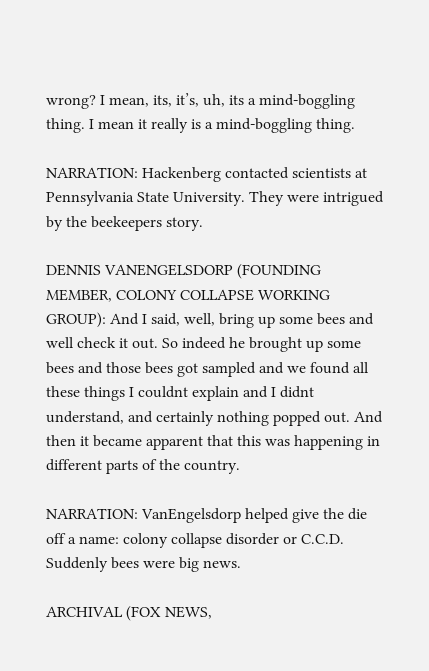wrong? I mean, its, it’s, uh, its a mind-boggling thing. I mean it really is a mind-boggling thing.

NARRATION: Hackenberg contacted scientists at Pennsylvania State University. They were intrigued by the beekeepers story.

DENNIS VANENGELSDORP (FOUNDING MEMBER, COLONY COLLAPSE WORKING GROUP): And I said, well, bring up some bees and well check it out. So indeed he brought up some bees and those bees got sampled and we found all these things I couldnt explain and I didnt understand, and certainly nothing popped out. And then it became apparent that this was happening in different parts of the country.

NARRATION: VanEngelsdorp helped give the die off a name: colony collapse disorder or C.C.D. Suddenly bees were big news.

ARCHIVAL (FOX NEWS,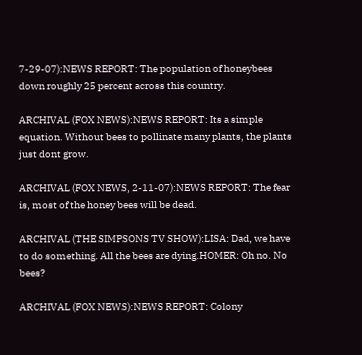7-29-07):NEWS REPORT: The population of honeybees down roughly 25 percent across this country.

ARCHIVAL (FOX NEWS):NEWS REPORT: Its a simple equation. Without bees to pollinate many plants, the plants just dont grow.

ARCHIVAL (FOX NEWS, 2-11-07):NEWS REPORT: The fear is, most of the honey bees will be dead.

ARCHIVAL (THE SIMPSONS TV SHOW):LISA: Dad, we have to do something. All the bees are dying.HOMER: Oh no. No bees?

ARCHIVAL (FOX NEWS):NEWS REPORT: Colony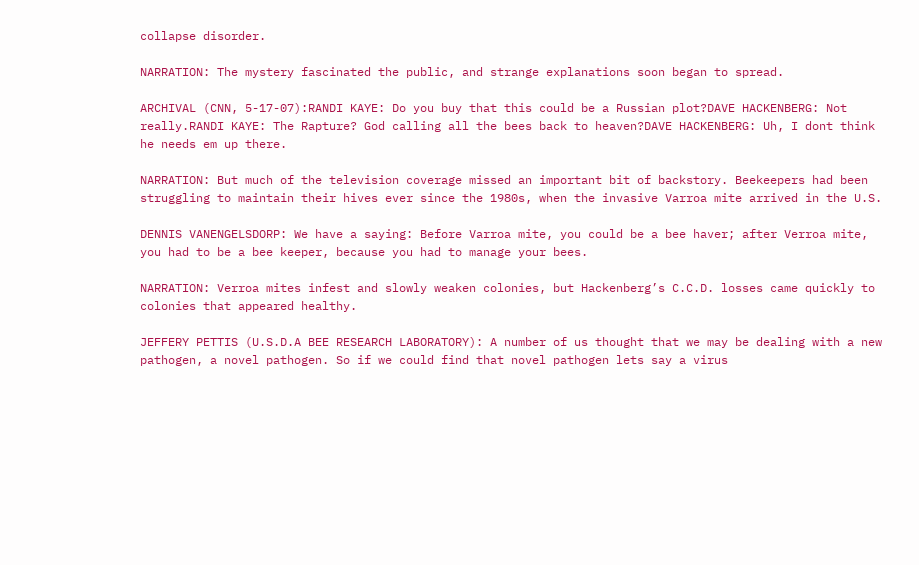collapse disorder.

NARRATION: The mystery fascinated the public, and strange explanations soon began to spread.

ARCHIVAL (CNN, 5-17-07):RANDI KAYE: Do you buy that this could be a Russian plot?DAVE HACKENBERG: Not really.RANDI KAYE: The Rapture? God calling all the bees back to heaven?DAVE HACKENBERG: Uh, I dont think he needs em up there.

NARRATION: But much of the television coverage missed an important bit of backstory. Beekeepers had been struggling to maintain their hives ever since the 1980s, when the invasive Varroa mite arrived in the U.S.

DENNIS VANENGELSDORP: We have a saying: Before Varroa mite, you could be a bee haver; after Verroa mite, you had to be a bee keeper, because you had to manage your bees.

NARRATION: Verroa mites infest and slowly weaken colonies, but Hackenberg’s C.C.D. losses came quickly to colonies that appeared healthy.

JEFFERY PETTIS (U.S.D.A BEE RESEARCH LABORATORY): A number of us thought that we may be dealing with a new pathogen, a novel pathogen. So if we could find that novel pathogen lets say a virus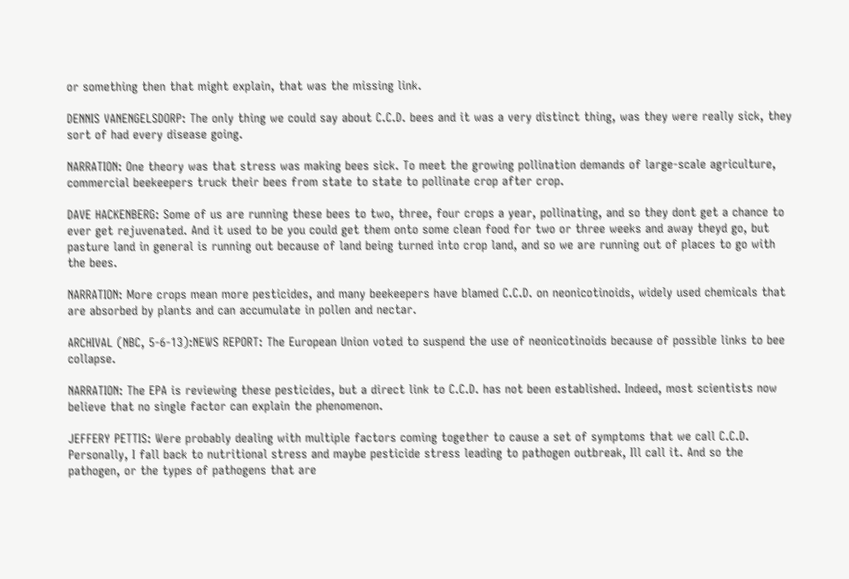or something then that might explain, that was the missing link.

DENNIS VANENGELSDORP: The only thing we could say about C.C.D. bees and it was a very distinct thing, was they were really sick, they sort of had every disease going.

NARRATION: One theory was that stress was making bees sick. To meet the growing pollination demands of large-scale agriculture, commercial beekeepers truck their bees from state to state to pollinate crop after crop.

DAVE HACKENBERG: Some of us are running these bees to two, three, four crops a year, pollinating, and so they dont get a chance to ever get rejuvenated. And it used to be you could get them onto some clean food for two or three weeks and away theyd go, but pasture land in general is running out because of land being turned into crop land, and so we are running out of places to go with the bees.

NARRATION: More crops mean more pesticides, and many beekeepers have blamed C.C.D. on neonicotinoids, widely used chemicals that are absorbed by plants and can accumulate in pollen and nectar.

ARCHIVAL (NBC, 5-6-13):NEWS REPORT: The European Union voted to suspend the use of neonicotinoids because of possible links to bee collapse.

NARRATION: The EPA is reviewing these pesticides, but a direct link to C.C.D. has not been established. Indeed, most scientists now believe that no single factor can explain the phenomenon.

JEFFERY PETTIS: Were probably dealing with multiple factors coming together to cause a set of symptoms that we call C.C.D. Personally, I fall back to nutritional stress and maybe pesticide stress leading to pathogen outbreak, Ill call it. And so the pathogen, or the types of pathogens that are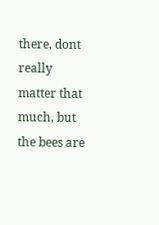there, dont really matter that much, but the bees are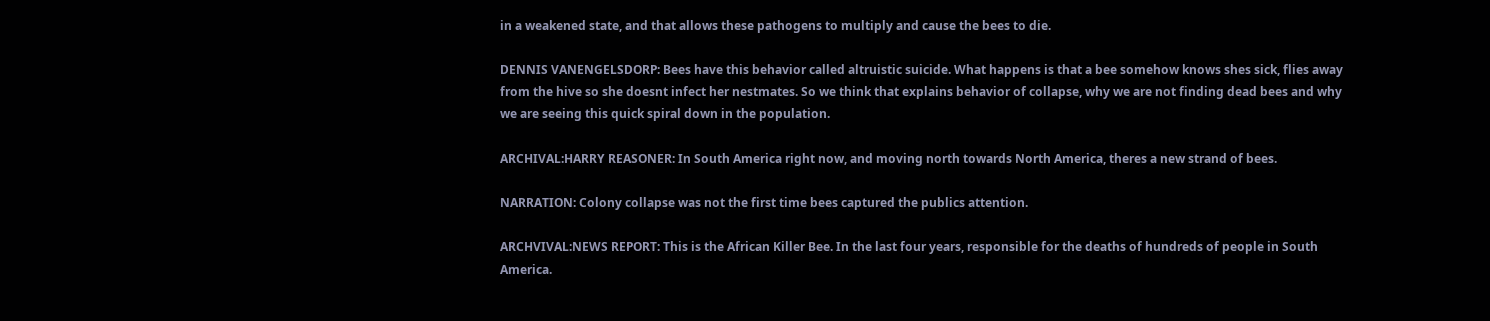in a weakened state, and that allows these pathogens to multiply and cause the bees to die.

DENNIS VANENGELSDORP: Bees have this behavior called altruistic suicide. What happens is that a bee somehow knows shes sick, flies away from the hive so she doesnt infect her nestmates. So we think that explains behavior of collapse, why we are not finding dead bees and why we are seeing this quick spiral down in the population.

ARCHIVAL:HARRY REASONER: In South America right now, and moving north towards North America, theres a new strand of bees.

NARRATION: Colony collapse was not the first time bees captured the publics attention.

ARCHVIVAL:NEWS REPORT: This is the African Killer Bee. In the last four years, responsible for the deaths of hundreds of people in South America.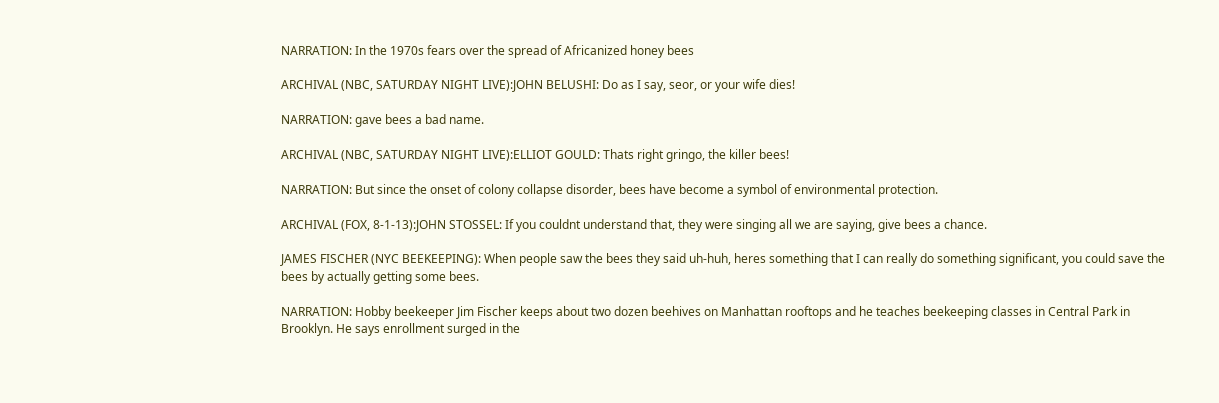NARRATION: In the 1970s fears over the spread of Africanized honey bees

ARCHIVAL (NBC, SATURDAY NIGHT LIVE):JOHN BELUSHI: Do as I say, seor, or your wife dies!

NARRATION: gave bees a bad name.

ARCHIVAL (NBC, SATURDAY NIGHT LIVE):ELLIOT GOULD: Thats right gringo, the killer bees!

NARRATION: But since the onset of colony collapse disorder, bees have become a symbol of environmental protection.

ARCHIVAL (FOX, 8-1-13):JOHN STOSSEL: If you couldnt understand that, they were singing all we are saying, give bees a chance.

JAMES FISCHER (NYC BEEKEEPING): When people saw the bees they said uh-huh, heres something that I can really do something significant, you could save the bees by actually getting some bees.

NARRATION: Hobby beekeeper Jim Fischer keeps about two dozen beehives on Manhattan rooftops and he teaches beekeeping classes in Central Park in Brooklyn. He says enrollment surged in the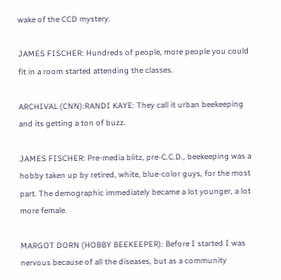wake of the CCD mystery.

JAMES FISCHER: Hundreds of people, more people you could fit in a room started attending the classes.

ARCHIVAL (CNN):RANDI KAYE: They call it urban beekeeping and its getting a ton of buzz.

JAMES FISCHER: Pre-media blitz, pre-C.C.D., beekeeping was a hobby taken up by retired, white, blue-color guys, for the most part. The demographic immediately became a lot younger, a lot more female.

MARGOT DORN (HOBBY BEEKEEPER): Before I started I was nervous because of all the diseases, but as a community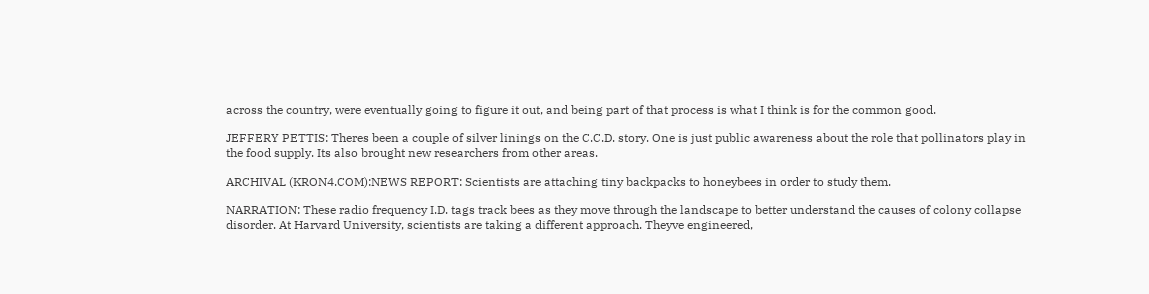across the country, were eventually going to figure it out, and being part of that process is what I think is for the common good.

JEFFERY PETTIS: Theres been a couple of silver linings on the C.C.D. story. One is just public awareness about the role that pollinators play in the food supply. Its also brought new researchers from other areas.

ARCHIVAL (KRON4.COM):NEWS REPORT: Scientists are attaching tiny backpacks to honeybees in order to study them.

NARRATION: These radio frequency I.D. tags track bees as they move through the landscape to better understand the causes of colony collapse disorder. At Harvard University, scientists are taking a different approach. Theyve engineered,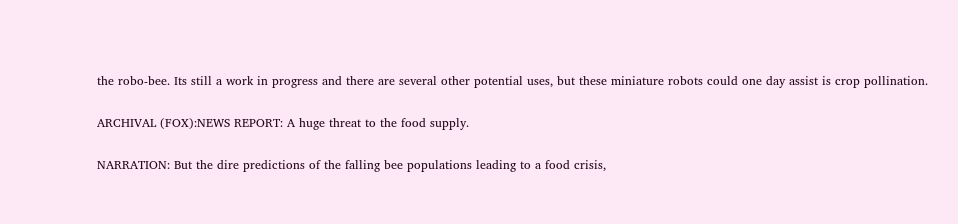the robo-bee. Its still a work in progress and there are several other potential uses, but these miniature robots could one day assist is crop pollination.

ARCHIVAL (FOX):NEWS REPORT: A huge threat to the food supply.

NARRATION: But the dire predictions of the falling bee populations leading to a food crisis,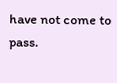have not come to pass.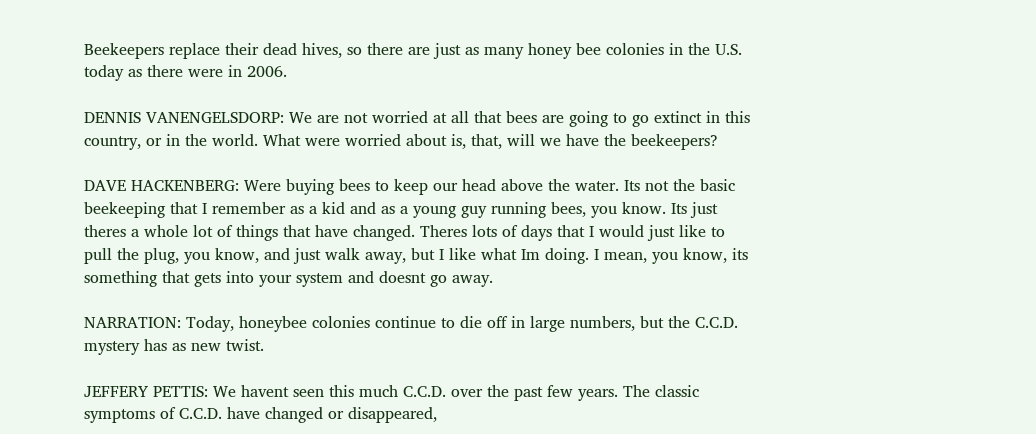Beekeepers replace their dead hives, so there are just as many honey bee colonies in the U.S. today as there were in 2006.

DENNIS VANENGELSDORP: We are not worried at all that bees are going to go extinct in this country, or in the world. What were worried about is, that, will we have the beekeepers?

DAVE HACKENBERG: Were buying bees to keep our head above the water. Its not the basic beekeeping that I remember as a kid and as a young guy running bees, you know. Its just theres a whole lot of things that have changed. Theres lots of days that I would just like to pull the plug, you know, and just walk away, but I like what Im doing. I mean, you know, its something that gets into your system and doesnt go away.

NARRATION: Today, honeybee colonies continue to die off in large numbers, but the C.C.D. mystery has as new twist.

JEFFERY PETTIS: We havent seen this much C.C.D. over the past few years. The classic symptoms of C.C.D. have changed or disappeared,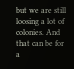but we are still loosing a lot of colonies. And that can be for a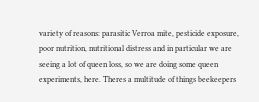variety of reasons: parasitic Verroa mite, pesticide exposure, poor nutrition, nutritional distress and in particular we are seeing a lot of queen loss, so we are doing some queen experiments, here. Theres a multitude of things beekeepers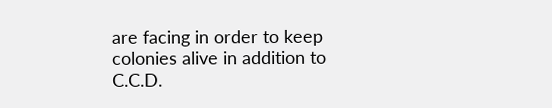are facing in order to keep colonies alive in addition to C.C.D.